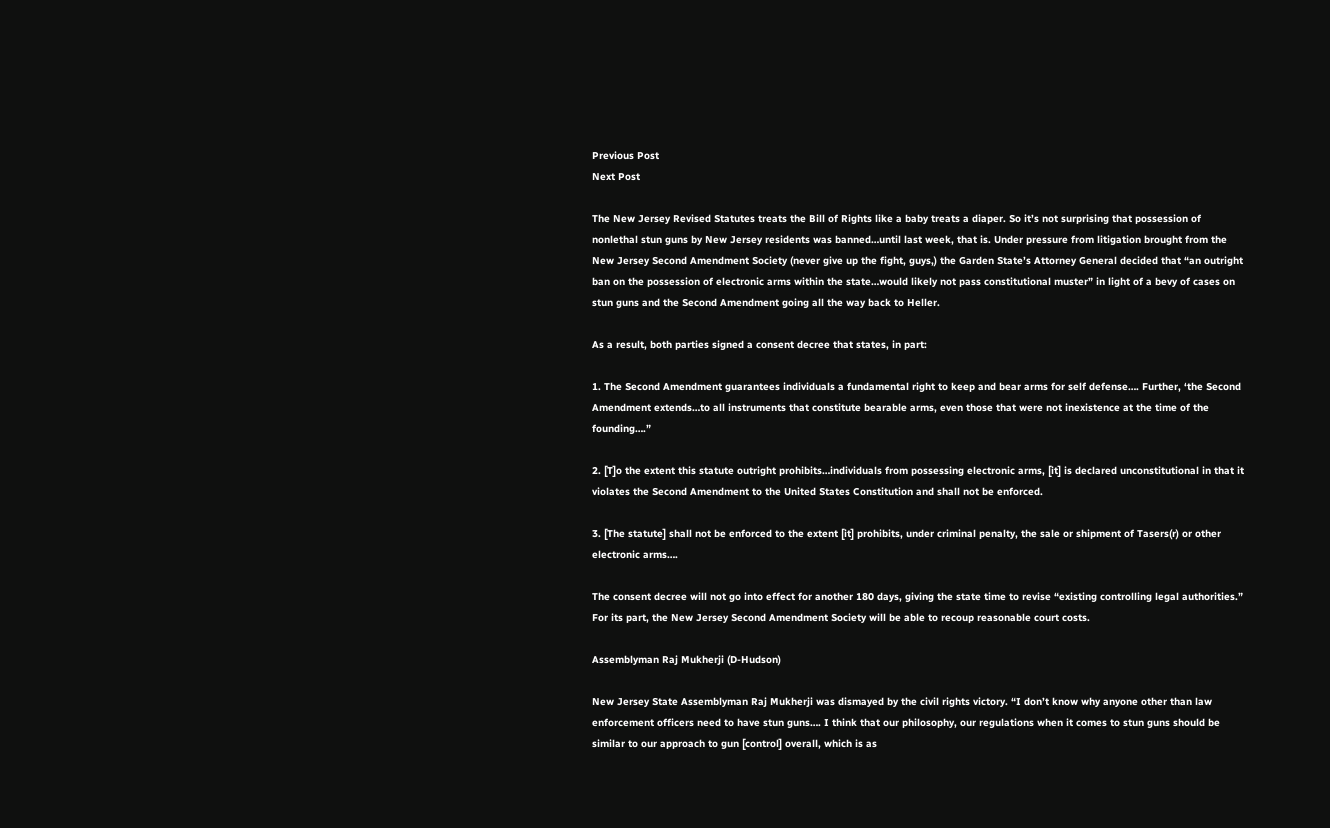Previous Post
Next Post

The New Jersey Revised Statutes treats the Bill of Rights like a baby treats a diaper. So it’s not surprising that possession of nonlethal stun guns by New Jersey residents was banned…until last week, that is. Under pressure from litigation brought from the New Jersey Second Amendment Society (never give up the fight, guys,) the Garden State’s Attorney General decided that “an outright ban on the possession of electronic arms within the state…would likely not pass constitutional muster” in light of a bevy of cases on stun guns and the Second Amendment going all the way back to Heller.

As a result, both parties signed a consent decree that states, in part:

1. The Second Amendment guarantees individuals a fundamental right to keep and bear arms for self defense…. Further, ‘the Second Amendment extends…to all instruments that constitute bearable arms, even those that were not inexistence at the time of the founding….”

2. [T]o the extent this statute outright prohibits…individuals from possessing electronic arms, [it] is declared unconstitutional in that it violates the Second Amendment to the United States Constitution and shall not be enforced.

3. [The statute] shall not be enforced to the extent [it] prohibits, under criminal penalty, the sale or shipment of Tasers(r) or other electronic arms….

The consent decree will not go into effect for another 180 days, giving the state time to revise “existing controlling legal authorities.” For its part, the New Jersey Second Amendment Society will be able to recoup reasonable court costs.

Assemblyman Raj Mukherji (D-Hudson)

New Jersey State Assemblyman Raj Mukherji was dismayed by the civil rights victory. “I don’t know why anyone other than law enforcement officers need to have stun guns…. I think that our philosophy, our regulations when it comes to stun guns should be similar to our approach to gun [control] overall, which is as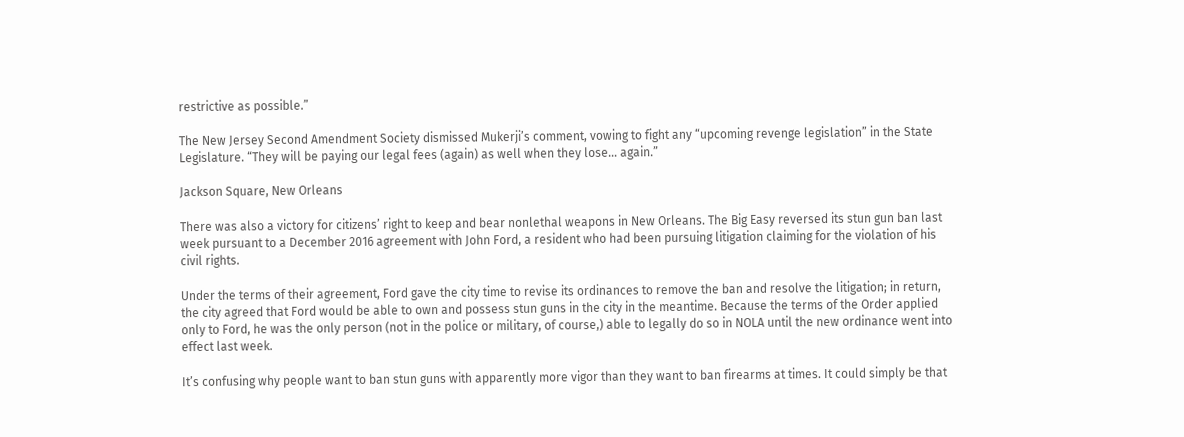restrictive as possible.”

The New Jersey Second Amendment Society dismissed Mukerji’s comment, vowing to fight any “upcoming revenge legislation” in the State Legislature. “They will be paying our legal fees (again) as well when they lose… again.”

Jackson Square, New Orleans

There was also a victory for citizens’ right to keep and bear nonlethal weapons in New Orleans. The Big Easy reversed its stun gun ban last week pursuant to a December 2016 agreement with John Ford, a resident who had been pursuing litigation claiming for the violation of his civil rights.

Under the terms of their agreement, Ford gave the city time to revise its ordinances to remove the ban and resolve the litigation; in return, the city agreed that Ford would be able to own and possess stun guns in the city in the meantime. Because the terms of the Order applied only to Ford, he was the only person (not in the police or military, of course,) able to legally do so in NOLA until the new ordinance went into effect last week.

It’s confusing why people want to ban stun guns with apparently more vigor than they want to ban firearms at times. It could simply be that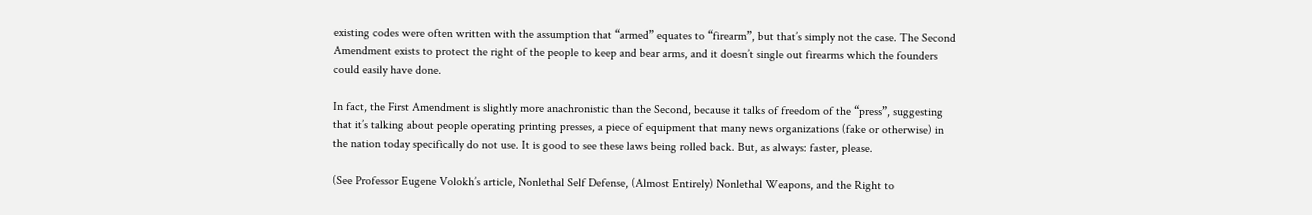existing codes were often written with the assumption that “armed” equates to “firearm”, but that’s simply not the case. The Second Amendment exists to protect the right of the people to keep and bear arms, and it doesn’t single out firearms which the founders could easily have done.

In fact, the First Amendment is slightly more anachronistic than the Second, because it talks of freedom of the “press”, suggesting that it’s talking about people operating printing presses, a piece of equipment that many news organizations (fake or otherwise) in the nation today specifically do not use. It is good to see these laws being rolled back. But, as always: faster, please.

(See Professor Eugene Volokh’s article, Nonlethal Self Defense, (Almost Entirely) Nonlethal Weapons, and the Right to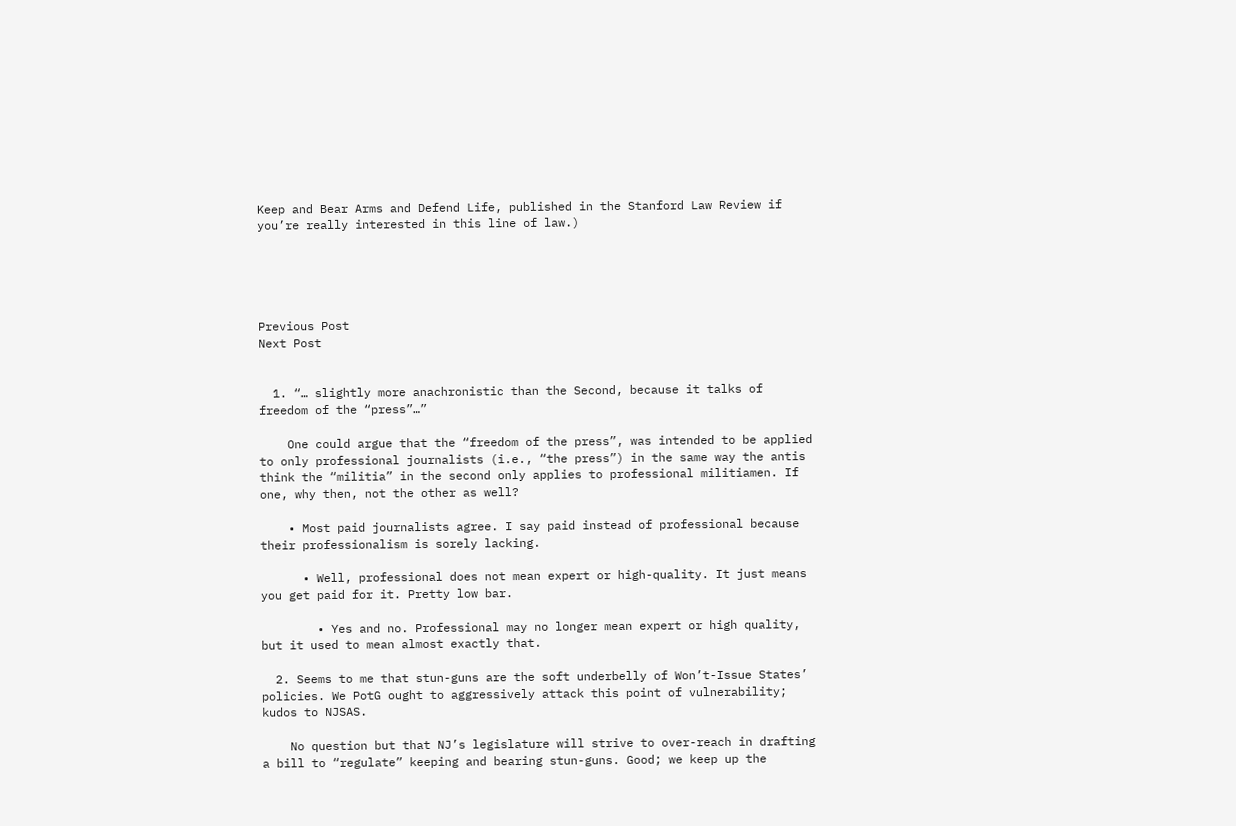Keep and Bear Arms and Defend Life, published in the Stanford Law Review if you’re really interested in this line of law.)





Previous Post
Next Post


  1. “… slightly more anachronistic than the Second, because it talks of freedom of the “press”…”

    One could argue that the “freedom of the press”, was intended to be applied to only professional journalists (i.e., “the press”) in the same way the antis think the “militia” in the second only applies to professional militiamen. If one, why then, not the other as well?

    • Most paid journalists agree. I say paid instead of professional because their professionalism is sorely lacking.

      • Well, professional does not mean expert or high-quality. It just means you get paid for it. Pretty low bar.

        • Yes and no. Professional may no longer mean expert or high quality, but it used to mean almost exactly that.

  2. Seems to me that stun-guns are the soft underbelly of Won’t-Issue States’ policies. We PotG ought to aggressively attack this point of vulnerability; kudos to NJSAS.

    No question but that NJ’s legislature will strive to over-reach in drafting a bill to “regulate” keeping and bearing stun-guns. Good; we keep up the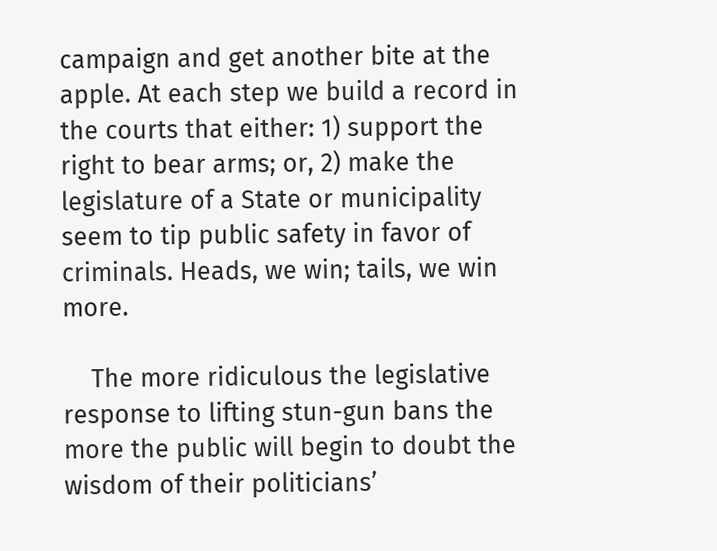campaign and get another bite at the apple. At each step we build a record in the courts that either: 1) support the right to bear arms; or, 2) make the legislature of a State or municipality seem to tip public safety in favor of criminals. Heads, we win; tails, we win more.

    The more ridiculous the legislative response to lifting stun-gun bans the more the public will begin to doubt the wisdom of their politicians’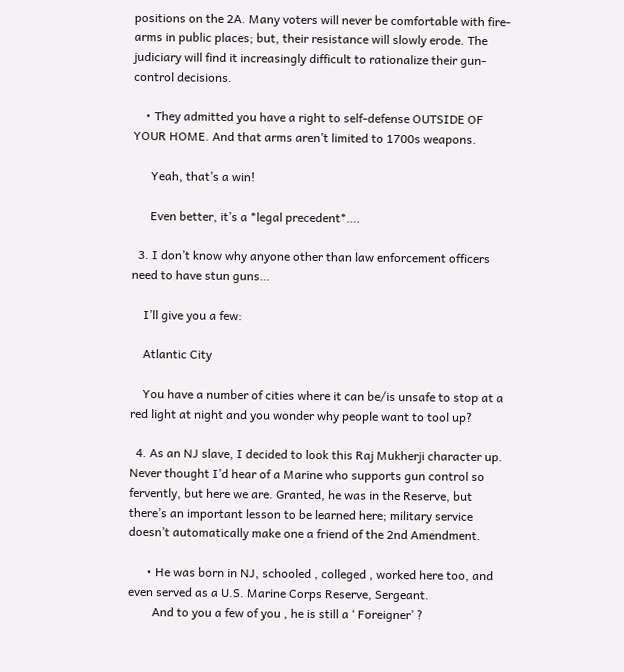positions on the 2A. Many voters will never be comfortable with fire-arms in public places; but, their resistance will slowly erode. The judiciary will find it increasingly difficult to rationalize their gun-control decisions.

    • They admitted you have a right to self-defense OUTSIDE OF YOUR HOME. And that arms aren’t limited to 1700s weapons.

      Yeah, that’s a win!

      Even better, it’s a *legal precedent*….

  3. I don’t know why anyone other than law enforcement officers need to have stun guns…

    I’ll give you a few:

    Atlantic City

    You have a number of cities where it can be/is unsafe to stop at a red light at night and you wonder why people want to tool up?

  4. As an NJ slave, I decided to look this Raj Mukherji character up. Never thought I’d hear of a Marine who supports gun control so fervently, but here we are. Granted, he was in the Reserve, but there’s an important lesson to be learned here; military service doesn’t automatically make one a friend of the 2nd Amendment.

      • He was born in NJ, schooled , colleged , worked here too, and even served as a U.S. Marine Corps Reserve, Sergeant.
        And to you a few of you , he is still a ‘ Foreigner’ ?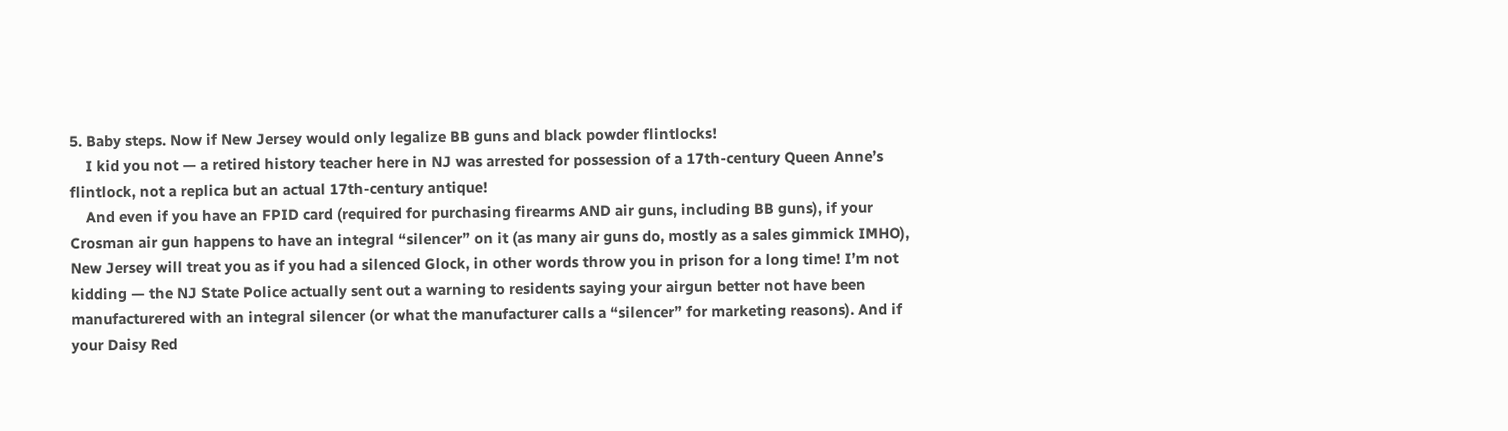5. Baby steps. Now if New Jersey would only legalize BB guns and black powder flintlocks!
    I kid you not — a retired history teacher here in NJ was arrested for possession of a 17th-century Queen Anne’s flintlock, not a replica but an actual 17th-century antique!
    And even if you have an FPID card (required for purchasing firearms AND air guns, including BB guns), if your Crosman air gun happens to have an integral “silencer” on it (as many air guns do, mostly as a sales gimmick IMHO), New Jersey will treat you as if you had a silenced Glock, in other words throw you in prison for a long time! I’m not kidding — the NJ State Police actually sent out a warning to residents saying your airgun better not have been manufacturered with an integral silencer (or what the manufacturer calls a “silencer” for marketing reasons). And if your Daisy Red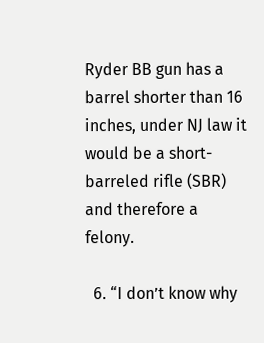Ryder BB gun has a barrel shorter than 16 inches, under NJ law it would be a short-barreled rifle (SBR) and therefore a felony.

  6. “I don’t know why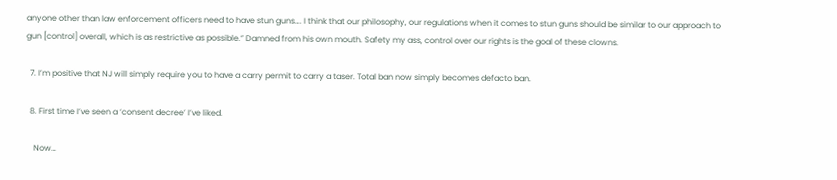anyone other than law enforcement officers need to have stun guns…. I think that our philosophy, our regulations when it comes to stun guns should be similar to our approach to gun [control] overall, which is as restrictive as possible.” Damned from his own mouth. Safety my ass, control over our rights is the goal of these clowns.

  7. I’m positive that NJ will simply require you to have a carry permit to carry a taser. Total ban now simply becomes defacto ban.

  8. First time I’ve seen a ‘consent decree’ I’ve liked.

    Now…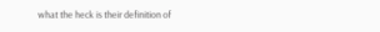what the heck is their definition of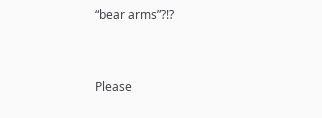“bear arms”?!?


Please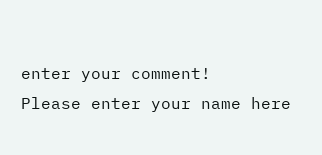enter your comment!
Please enter your name here